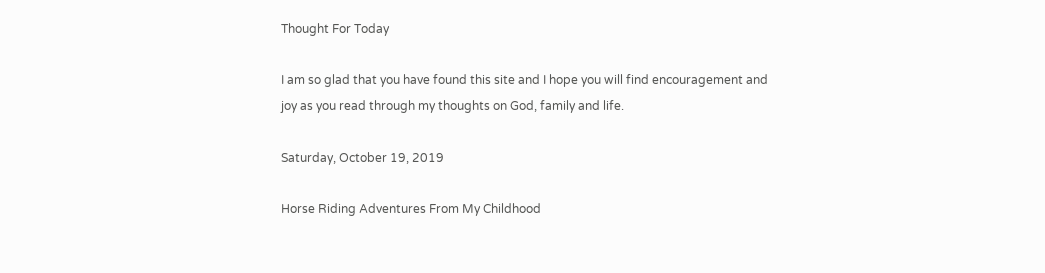Thought For Today

I am so glad that you have found this site and I hope you will find encouragement and joy as you read through my thoughts on God, family and life.

Saturday, October 19, 2019

Horse Riding Adventures From My Childhood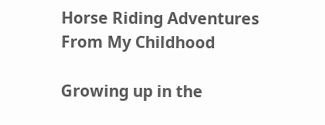Horse Riding Adventures From My Childhood

Growing up in the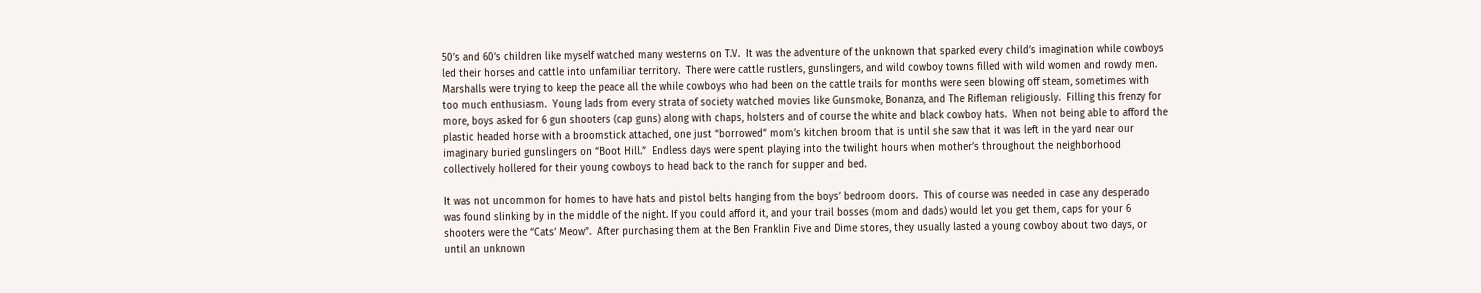50’s and 60’s children like myself watched many westerns on T.V.  It was the adventure of the unknown that sparked every child’s imagination while cowboys led their horses and cattle into unfamiliar territory.  There were cattle rustlers, gunslingers, and wild cowboy towns filled with wild women and rowdy men.  Marshalls were trying to keep the peace all the while cowboys who had been on the cattle trails for months were seen blowing off steam, sometimes with too much enthusiasm.  Young lads from every strata of society watched movies like Gunsmoke, Bonanza, and The Rifleman religiously.  Filling this frenzy for more, boys asked for 6 gun shooters (cap guns) along with chaps, holsters and of course the white and black cowboy hats.  When not being able to afford the plastic headed horse with a broomstick attached, one just “borrowed” mom’s kitchen broom that is until she saw that it was left in the yard near our imaginary buried gunslingers on “Boot Hill.”  Endless days were spent playing into the twilight hours when mother’s throughout the neighborhood collectively hollered for their young cowboys to head back to the ranch for supper and bed.

It was not uncommon for homes to have hats and pistol belts hanging from the boys’ bedroom doors.  This of course was needed in case any desperado was found slinking by in the middle of the night. If you could afford it, and your trail bosses (mom and dads) would let you get them, caps for your 6 shooters were the “Cats’ Meow”.  After purchasing them at the Ben Franklin Five and Dime stores, they usually lasted a young cowboy about two days, or until an unknown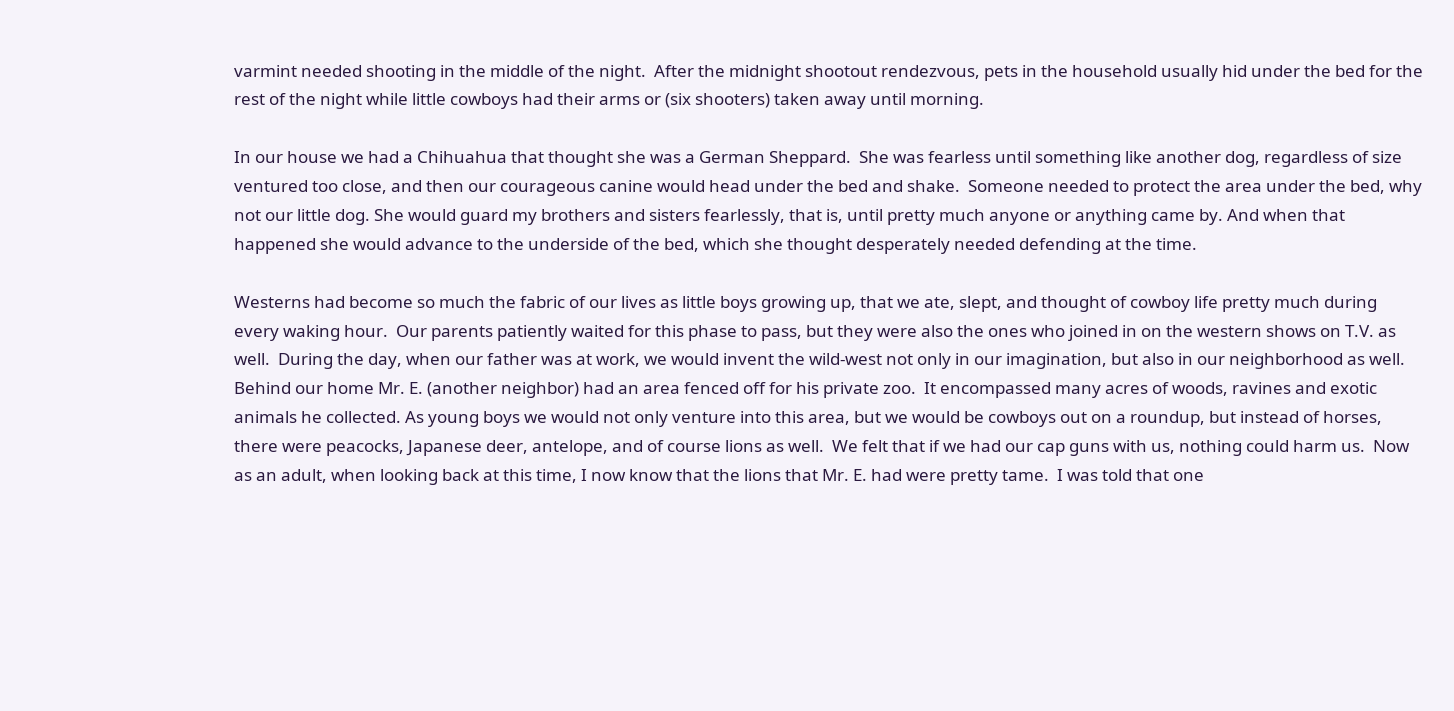varmint needed shooting in the middle of the night.  After the midnight shootout rendezvous, pets in the household usually hid under the bed for the rest of the night while little cowboys had their arms or (six shooters) taken away until morning.

In our house we had a Chihuahua that thought she was a German Sheppard.  She was fearless until something like another dog, regardless of size ventured too close, and then our courageous canine would head under the bed and shake.  Someone needed to protect the area under the bed, why not our little dog. She would guard my brothers and sisters fearlessly, that is, until pretty much anyone or anything came by. And when that happened she would advance to the underside of the bed, which she thought desperately needed defending at the time.

Westerns had become so much the fabric of our lives as little boys growing up, that we ate, slept, and thought of cowboy life pretty much during every waking hour.  Our parents patiently waited for this phase to pass, but they were also the ones who joined in on the western shows on T.V. as well.  During the day, when our father was at work, we would invent the wild-west not only in our imagination, but also in our neighborhood as well.  Behind our home Mr. E. (another neighbor) had an area fenced off for his private zoo.  It encompassed many acres of woods, ravines and exotic animals he collected. As young boys we would not only venture into this area, but we would be cowboys out on a roundup, but instead of horses, there were peacocks, Japanese deer, antelope, and of course lions as well.  We felt that if we had our cap guns with us, nothing could harm us.  Now as an adult, when looking back at this time, I now know that the lions that Mr. E. had were pretty tame.  I was told that one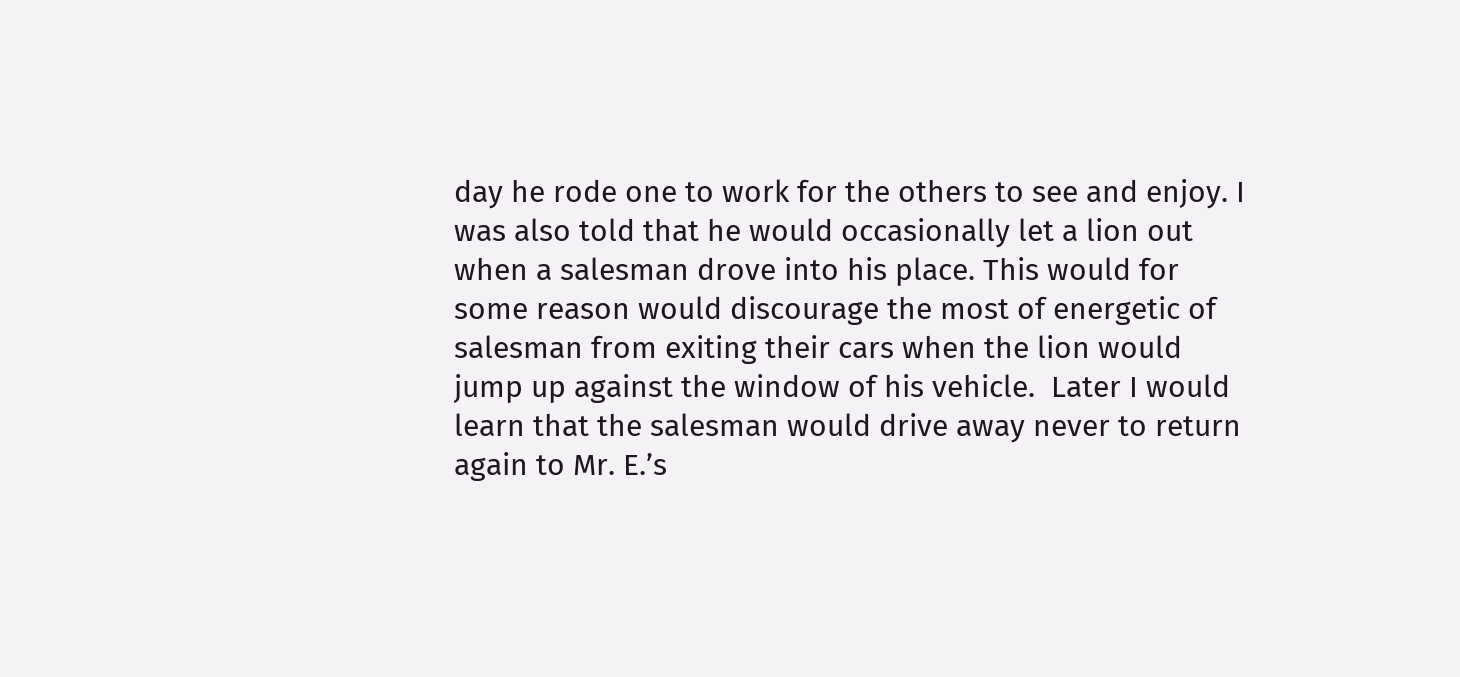day he rode one to work for the others to see and enjoy. I was also told that he would occasionally let a lion out when a salesman drove into his place. This would for some reason would discourage the most of energetic of salesman from exiting their cars when the lion would jump up against the window of his vehicle.  Later I would learn that the salesman would drive away never to return again to Mr. E.’s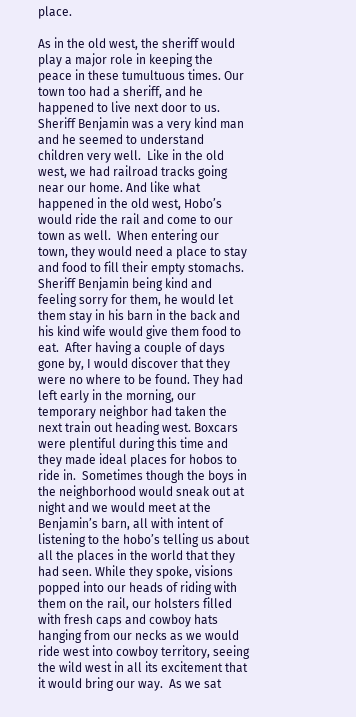place.

As in the old west, the sheriff would play a major role in keeping the peace in these tumultuous times. Our town too had a sheriff, and he happened to live next door to us.  Sheriff Benjamin was a very kind man and he seemed to understand children very well.  Like in the old west, we had railroad tracks going near our home. And like what happened in the old west, Hobo’s would ride the rail and come to our town as well.  When entering our town, they would need a place to stay and food to fill their empty stomachs.  Sheriff Benjamin being kind and feeling sorry for them, he would let them stay in his barn in the back and his kind wife would give them food to eat.  After having a couple of days gone by, I would discover that they were no where to be found. They had left early in the morning, our temporary neighbor had taken the next train out heading west. Boxcars were plentiful during this time and they made ideal places for hobos to ride in.  Sometimes though the boys in the neighborhood would sneak out at night and we would meet at the Benjamin’s barn, all with intent of listening to the hobo’s telling us about all the places in the world that they had seen. While they spoke, visions popped into our heads of riding with them on the rail, our holsters filled with fresh caps and cowboy hats hanging from our necks as we would ride west into cowboy territory, seeing the wild west in all its excitement that it would bring our way.  As we sat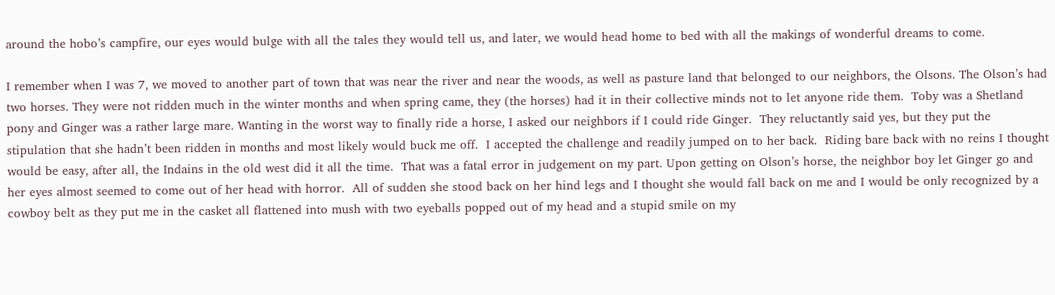around the hobo’s campfire, our eyes would bulge with all the tales they would tell us, and later, we would head home to bed with all the makings of wonderful dreams to come.

I remember when I was 7, we moved to another part of town that was near the river and near the woods, as well as pasture land that belonged to our neighbors, the Olsons. The Olson’s had two horses. They were not ridden much in the winter months and when spring came, they (the horses) had it in their collective minds not to let anyone ride them.  Toby was a Shetland pony and Ginger was a rather large mare. Wanting in the worst way to finally ride a horse, I asked our neighbors if I could ride Ginger.  They reluctantly said yes, but they put the stipulation that she hadn’t been ridden in months and most likely would buck me off.  I accepted the challenge and readily jumped on to her back.  Riding bare back with no reins I thought would be easy, after all, the Indains in the old west did it all the time.  That was a fatal error in judgement on my part. Upon getting on Olson’s horse, the neighbor boy let Ginger go and her eyes almost seemed to come out of her head with horror.  All of sudden she stood back on her hind legs and I thought she would fall back on me and I would be only recognized by a cowboy belt as they put me in the casket all flattened into mush with two eyeballs popped out of my head and a stupid smile on my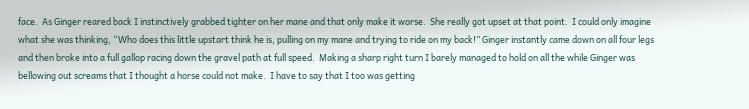face.  As Ginger reared back I instinctively grabbed tighter on her mane and that only make it worse.  She really got upset at that point.  I could only imagine what she was thinking, “Who does this little upstart think he is, pulling on my mane and trying to ride on my back!” Ginger instantly came down on all four legs and then broke into a full gallop racing down the gravel path at full speed.  Making a sharp right turn I barely managed to hold on all the while Ginger was bellowing out screams that I thought a horse could not make.  I have to say that I too was getting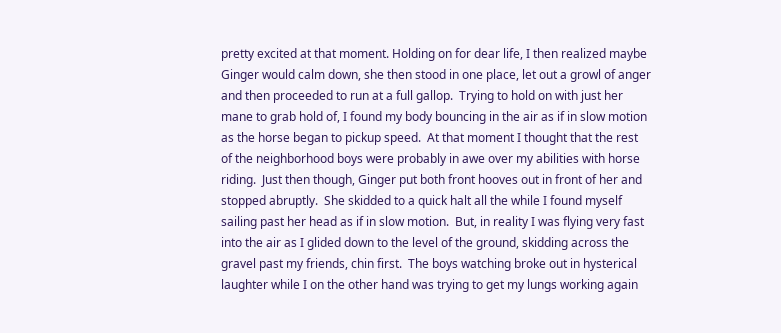pretty excited at that moment. Holding on for dear life, I then realized maybe Ginger would calm down, she then stood in one place, let out a growl of anger and then proceeded to run at a full gallop.  Trying to hold on with just her mane to grab hold of, I found my body bouncing in the air as if in slow motion as the horse began to pickup speed.  At that moment I thought that the rest of the neighborhood boys were probably in awe over my abilities with horse riding.  Just then though, Ginger put both front hooves out in front of her and stopped abruptly.  She skidded to a quick halt all the while I found myself sailing past her head as if in slow motion.  But, in reality I was flying very fast into the air as I glided down to the level of the ground, skidding across the gravel past my friends, chin first.  The boys watching broke out in hysterical laughter while I on the other hand was trying to get my lungs working again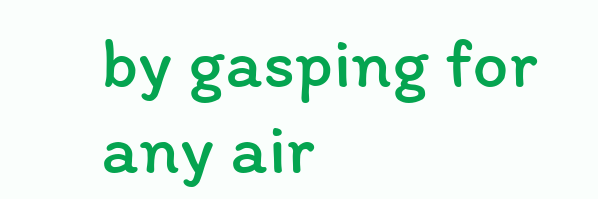by gasping for any air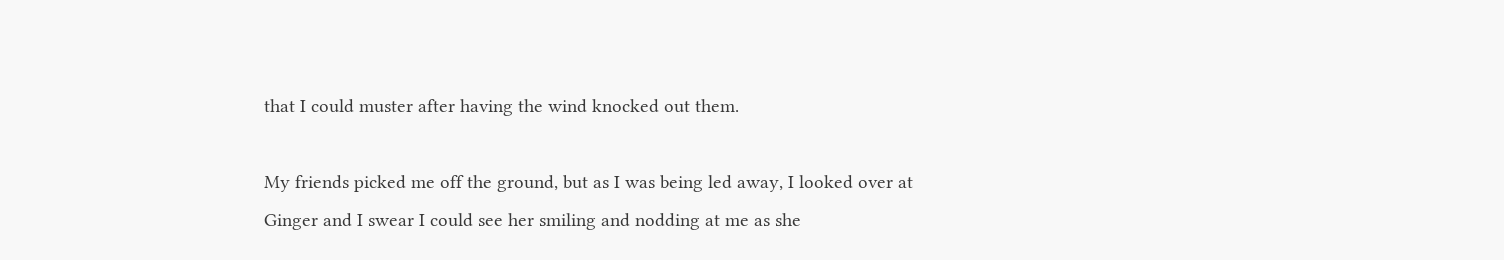that I could muster after having the wind knocked out them.

My friends picked me off the ground, but as I was being led away, I looked over at Ginger and I swear I could see her smiling and nodding at me as she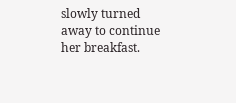slowly turned
away to continue her breakfast.